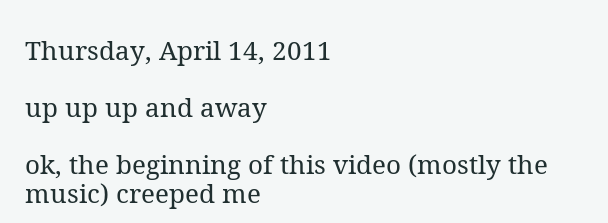Thursday, April 14, 2011

up up up and away

ok, the beginning of this video (mostly the music) creeped me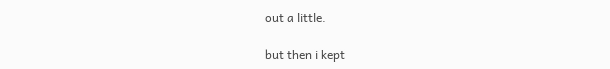out a little.

but then i kept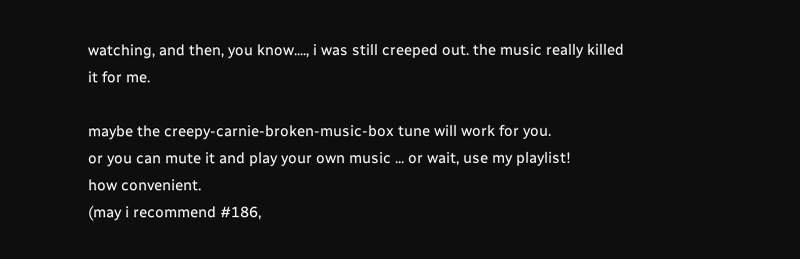watching, and then, you know...., i was still creeped out. the music really killed it for me.

maybe the creepy-carnie-broken-music-box tune will work for you.
or you can mute it and play your own music ... or wait, use my playlist!
how convenient.
(may i recommend #186,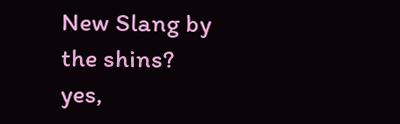New Slang by the shins? yes,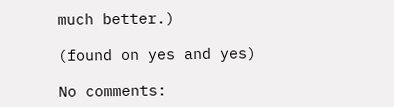much better.)

(found on yes and yes)

No comments: